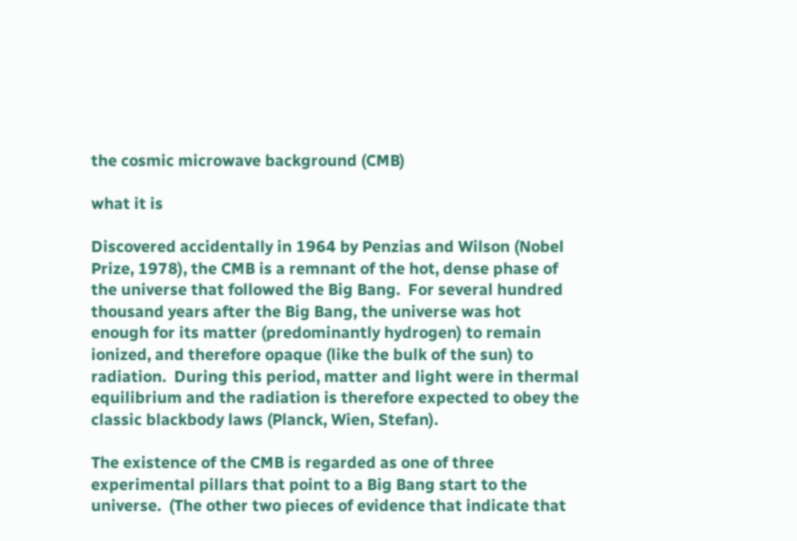the cosmic microwave background (CMB)

what it is

Discovered accidentally in 1964 by Penzias and Wilson (Nobel Prize, 1978), the CMB is a remnant of the hot, dense phase of the universe that followed the Big Bang.  For several hundred thousand years after the Big Bang, the universe was hot enough for its matter (predominantly hydrogen) to remain ionized, and therefore opaque (like the bulk of the sun) to radiation.  During this period, matter and light were in thermal equilibrium and the radiation is therefore expected to obey the classic blackbody laws (Planck, Wien, Stefan).

The existence of the CMB is regarded as one of three experimental pillars that point to a Big Bang start to the universe.  (The other two pieces of evidence that indicate that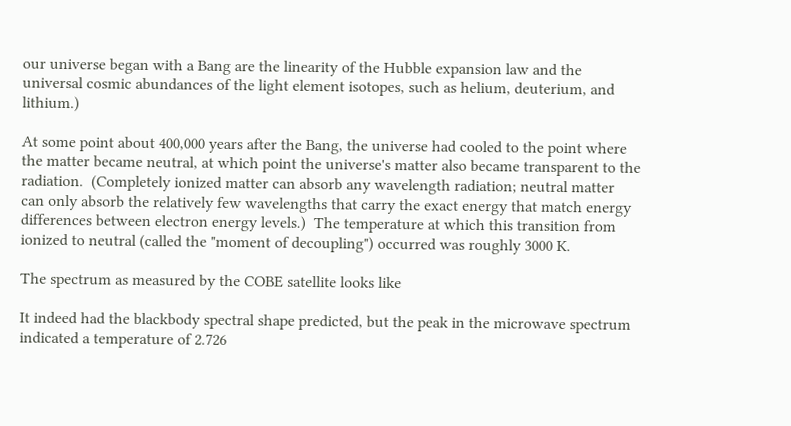our universe began with a Bang are the linearity of the Hubble expansion law and the universal cosmic abundances of the light element isotopes, such as helium, deuterium, and lithium.)

At some point about 400,000 years after the Bang, the universe had cooled to the point where the matter became neutral, at which point the universe's matter also became transparent to the radiation.  (Completely ionized matter can absorb any wavelength radiation; neutral matter can only absorb the relatively few wavelengths that carry the exact energy that match energy differences between electron energy levels.)  The temperature at which this transition from ionized to neutral (called the "moment of decoupling") occurred was roughly 3000 K.

The spectrum as measured by the COBE satellite looks like

It indeed had the blackbody spectral shape predicted, but the peak in the microwave spectrum indicated a temperature of 2.726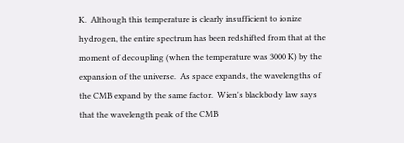K.  Although this temperature is clearly insufficient to ionize hydrogen, the entire spectrum has been redshifted from that at the moment of decoupling (when the temperature was 3000 K) by the expansion of the universe.  As space expands, the wavelengths of the CMB expand by the same factor.  Wien's blackbody law says that the wavelength peak of the CMB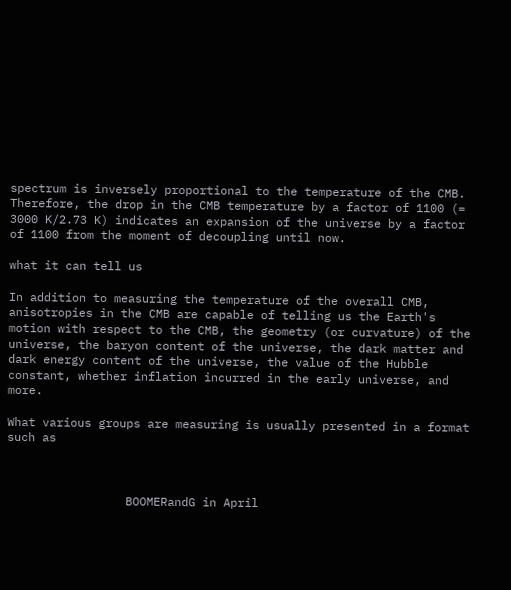spectrum is inversely proportional to the temperature of the CMB.  Therefore, the drop in the CMB temperature by a factor of 1100 (= 3000 K/2.73 K) indicates an expansion of the universe by a factor of 1100 from the moment of decoupling until now.

what it can tell us

In addition to measuring the temperature of the overall CMB, anisotropies in the CMB are capable of telling us the Earth's motion with respect to the CMB, the geometry (or curvature) of the universe, the baryon content of the universe, the dark matter and dark energy content of the universe, the value of the Hubble constant, whether inflation incurred in the early universe, and more.

What various groups are measuring is usually presented in a format such as



                 BOOMERandG in April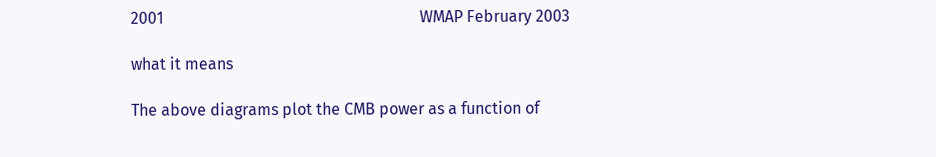2001                                                                WMAP February 2003

what it means

The above diagrams plot the CMB power as a function of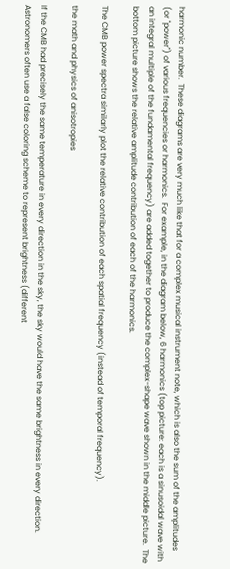harmonic number.  These diagrams are very much like that for a complex musical instrument note, which is also the sum of the amplitudes (or "power") of various frequencies or harmonics.  For example, in the diagram below, 6 harmonics (top picture: each is a sinusoidal wave with an integral multiple of the fundamental frequency) are added together to produce the complex-shape wave shown in the middle picture.  The bottom picture shows the relative amplitude contribution of each of the harmonics.

The CMB power spectra similarly plot the relative contribution of each spatial frequency (instead of temporal frequency).

the math and physics of anisotropies

If the CMB had precisely the same temperature in every direction in the sky, the sky would have the same brightness in every direction.  Astronomers often use a false coloring scheme to represent brightness (different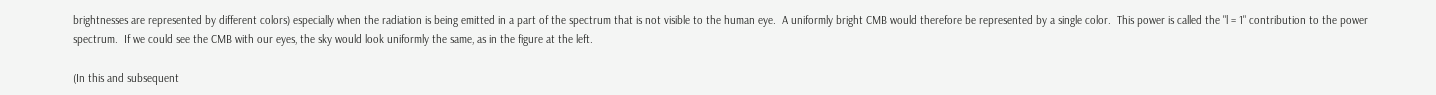brightnesses are represented by different colors) especially when the radiation is being emitted in a part of the spectrum that is not visible to the human eye.  A uniformly bright CMB would therefore be represented by a single color.  This power is called the "l = 1" contribution to the power spectrum.  If we could see the CMB with our eyes, the sky would look uniformly the same, as in the figure at the left.

(In this and subsequent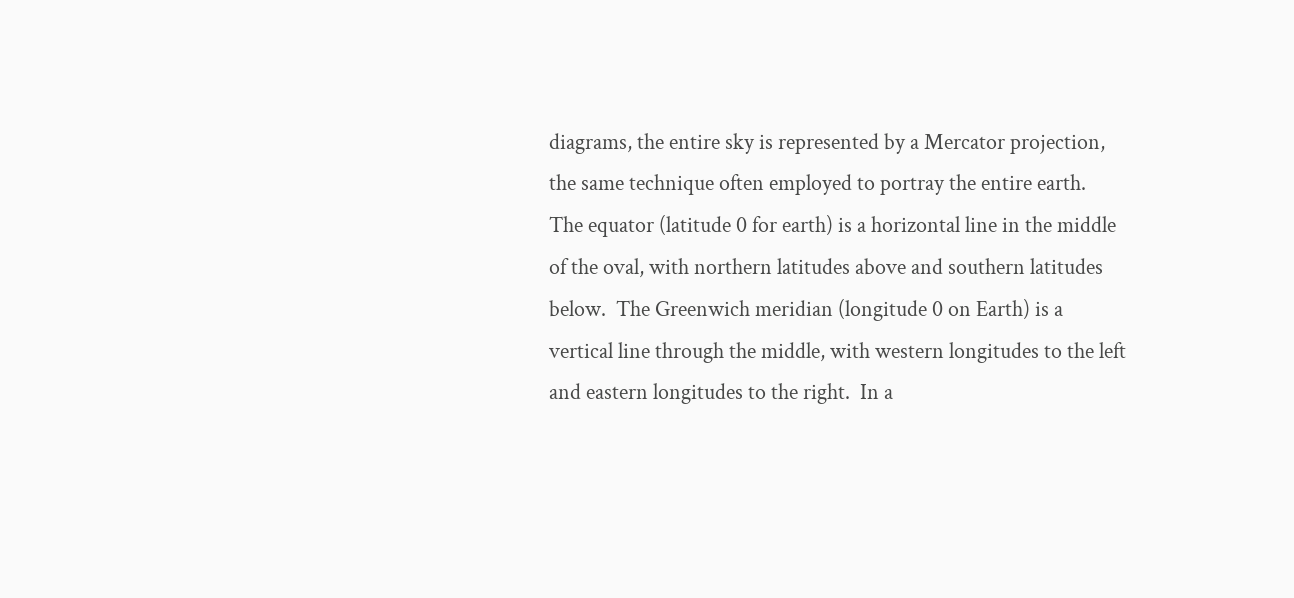diagrams, the entire sky is represented by a Mercator projection, the same technique often employed to portray the entire earth.  The equator (latitude 0 for earth) is a horizontal line in the middle of the oval, with northern latitudes above and southern latitudes below.  The Greenwich meridian (longitude 0 on Earth) is a vertical line through the middle, with western longitudes to the left and eastern longitudes to the right.  In a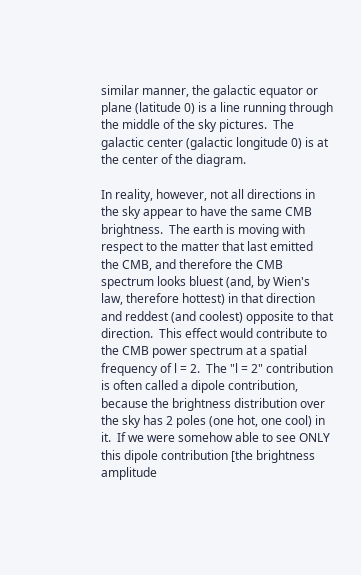similar manner, the galactic equator or plane (latitude 0) is a line running through the middle of the sky pictures.  The galactic center (galactic longitude 0) is at the center of the diagram.

In reality, however, not all directions in the sky appear to have the same CMB brightness.  The earth is moving with respect to the matter that last emitted the CMB, and therefore the CMB spectrum looks bluest (and, by Wien's law, therefore hottest) in that direction and reddest (and coolest) opposite to that direction.  This effect would contribute to the CMB power spectrum at a spatial frequency of l = 2.  The "l = 2" contribution is often called a dipole contribution, because the brightness distribution over the sky has 2 poles (one hot, one cool) in it.  If we were somehow able to see ONLY this dipole contribution [the brightness amplitude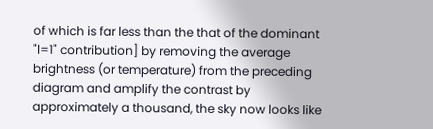of which is far less than the that of the dominant "l=1" contribution] by removing the average brightness (or temperature) from the preceding diagram and amplify the contrast by approximately a thousand, the sky now looks like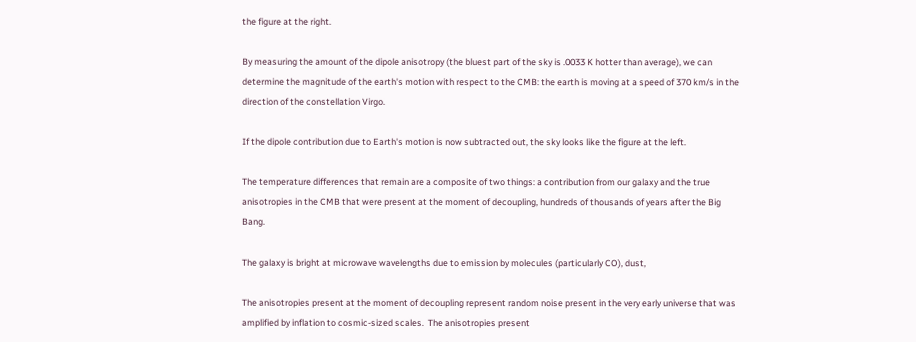the figure at the right.

By measuring the amount of the dipole anisotropy (the bluest part of the sky is .0033 K hotter than average), we can determine the magnitude of the earth's motion with respect to the CMB: the earth is moving at a speed of 370 km/s in the direction of the constellation Virgo.

If the dipole contribution due to Earth's motion is now subtracted out, the sky looks like the figure at the left.

The temperature differences that remain are a composite of two things: a contribution from our galaxy and the true anisotropies in the CMB that were present at the moment of decoupling, hundreds of thousands of years after the Big Bang.

The galaxy is bright at microwave wavelengths due to emission by molecules (particularly CO), dust,

The anisotropies present at the moment of decoupling represent random noise present in the very early universe that was amplified by inflation to cosmic-sized scales.  The anisotropies present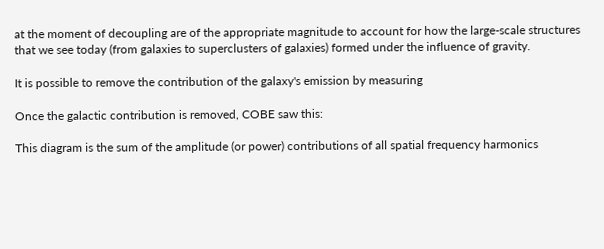at the moment of decoupling are of the appropriate magnitude to account for how the large-scale structures that we see today (from galaxies to superclusters of galaxies) formed under the influence of gravity.

It is possible to remove the contribution of the galaxy's emission by measuring

Once the galactic contribution is removed, COBE saw this:

This diagram is the sum of the amplitude (or power) contributions of all spatial frequency harmonics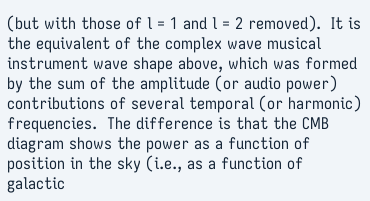(but with those of l = 1 and l = 2 removed).  It is the equivalent of the complex wave musical instrument wave shape above, which was formed by the sum of the amplitude (or audio power) contributions of several temporal (or harmonic) frequencies.  The difference is that the CMB diagram shows the power as a function of position in the sky (i.e., as a function of galactic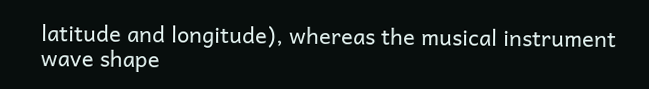latitude and longitude), whereas the musical instrument wave shape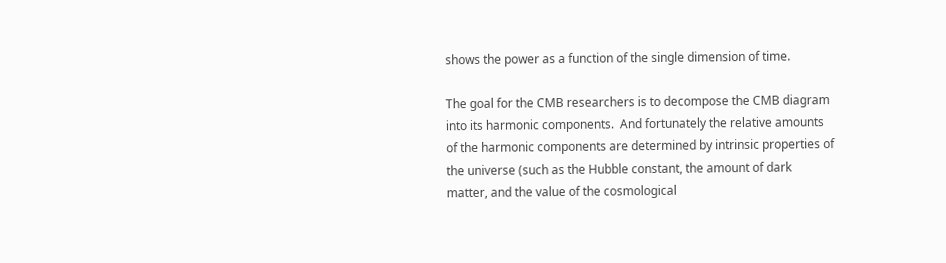shows the power as a function of the single dimension of time.

The goal for the CMB researchers is to decompose the CMB diagram into its harmonic components.  And fortunately the relative amounts of the harmonic components are determined by intrinsic properties of the universe (such as the Hubble constant, the amount of dark matter, and the value of the cosmological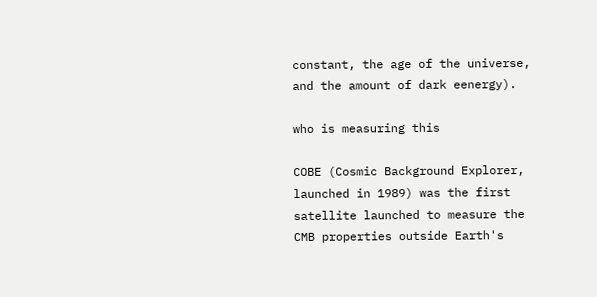constant, the age of the universe, and the amount of dark eenergy).

who is measuring this

COBE (Cosmic Background Explorer, launched in 1989) was the first satellite launched to measure the CMB properties outside Earth's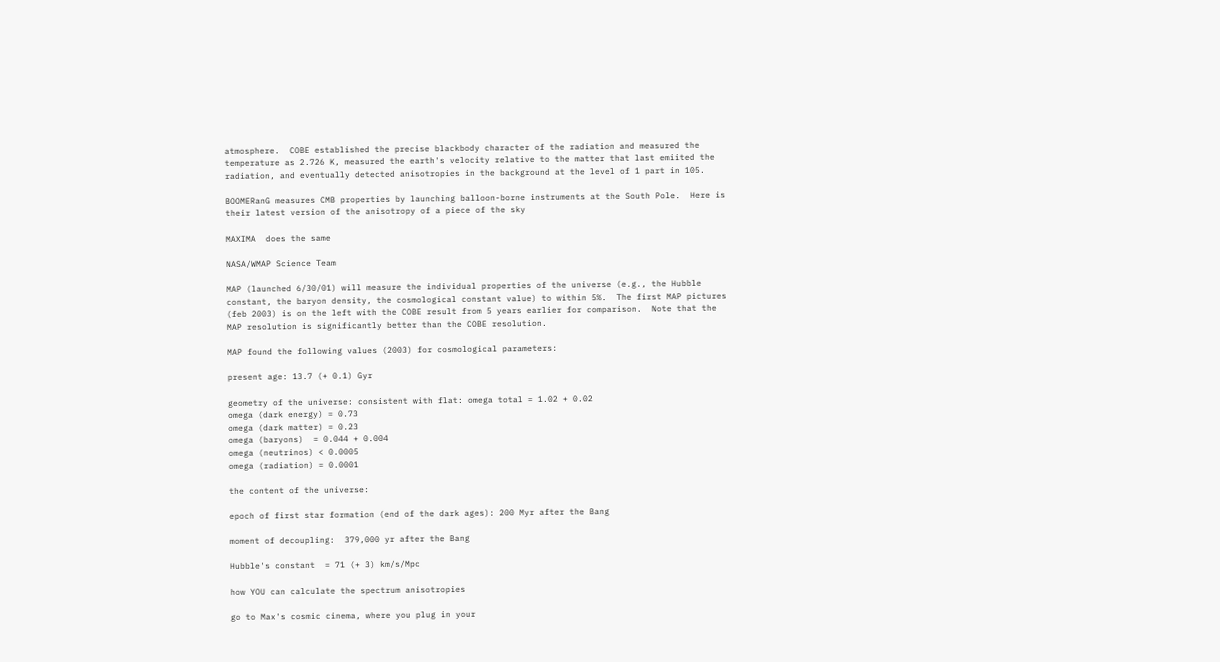atmosphere.  COBE established the precise blackbody character of the radiation and measured the temperature as 2.726 K, measured the earth's velocity relative to the matter that last emiited the radiation, and eventually detected anisotropies in the background at the level of 1 part in 105.

BOOMERanG measures CMB properties by launching balloon-borne instruments at the South Pole.  Here is their latest version of the anisotropy of a piece of the sky

MAXIMA  does the same

NASA/WMAP Science Team

MAP (launched 6/30/01) will measure the individual properties of the universe (e.g., the Hubble constant, the baryon density, the cosmological constant value) to within 5%.  The first MAP pictures (feb 2003) is on the left with the COBE result from 5 years earlier for comparison.  Note that the MAP resolution is significantly better than the COBE resolution.

MAP found the following values (2003) for cosmological parameters:

present age: 13.7 (+ 0.1) Gyr

geometry of the universe: consistent with flat: omega total = 1.02 + 0.02
omega (dark energy) = 0.73
omega (dark matter) = 0.23
omega (baryons)  = 0.044 + 0.004
omega (neutrinos) < 0.0005
omega (radiation) = 0.0001

the content of the universe:

epoch of first star formation (end of the dark ages): 200 Myr after the Bang

moment of decoupling:  379,000 yr after the Bang

Hubble's constant  = 71 (+ 3) km/s/Mpc

how YOU can calculate the spectrum anisotropies

go to Max's cosmic cinema, where you plug in your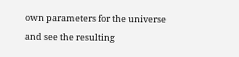own parameters for the universe and see the resulting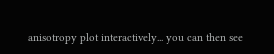anisotropy plot interactively... you can then see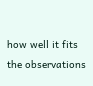how well it fits the observations